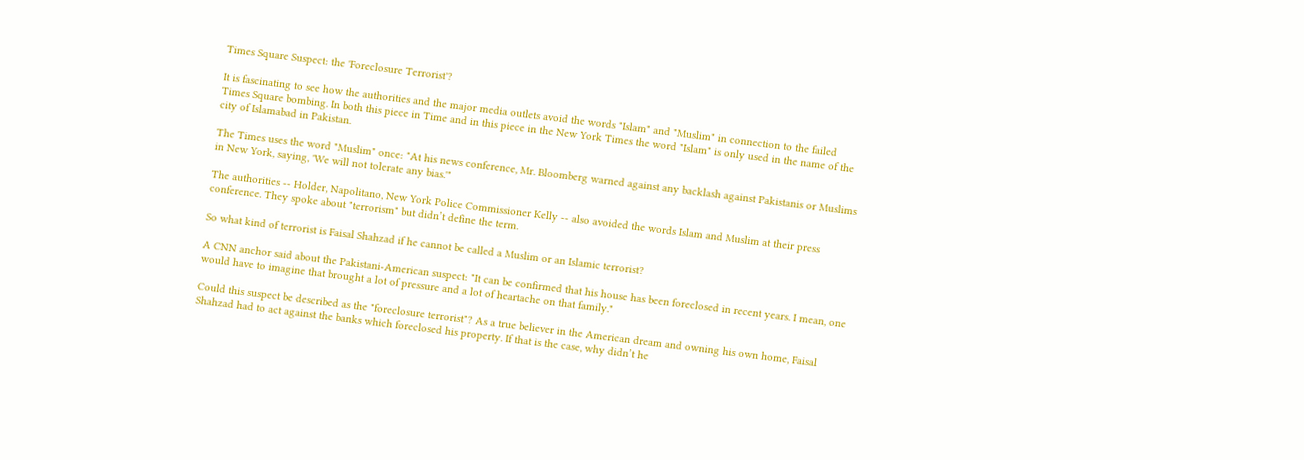Times Square Suspect: the 'Foreclosure Terrorist'?

It is fascinating to see how the authorities and the major media outlets avoid the words "Islam" and "Muslim" in connection to the failed Times Square bombing. In both this piece in Time and in this piece in the New York Times the word "Islam" is only used in the name of the city of Islamabad in Pakistan.

The Times uses the word "Muslim" once: "At his news conference, Mr. Bloomberg warned against any backlash against Pakistanis or Muslims in New York, saying, 'We will not tolerate any bias.'"

The authorities -- Holder, Napolitano, New York Police Commissioner Kelly -- also avoided the words Islam and Muslim at their press conference. They spoke about "terrorism" but didn’t define the term.

So what kind of terrorist is Faisal Shahzad if he cannot be called a Muslim or an Islamic terrorist?

A CNN anchor said about the Pakistani-American suspect: "It can be confirmed that his house has been foreclosed in recent years. I mean, one would have to imagine that brought a lot of pressure and a lot of heartache on that family."

Could this suspect be described as the "foreclosure terrorist"? As a true believer in the American dream and owning his own home, Faisal Shahzad had to act against the banks which foreclosed his property. If that is the case, why didn’t he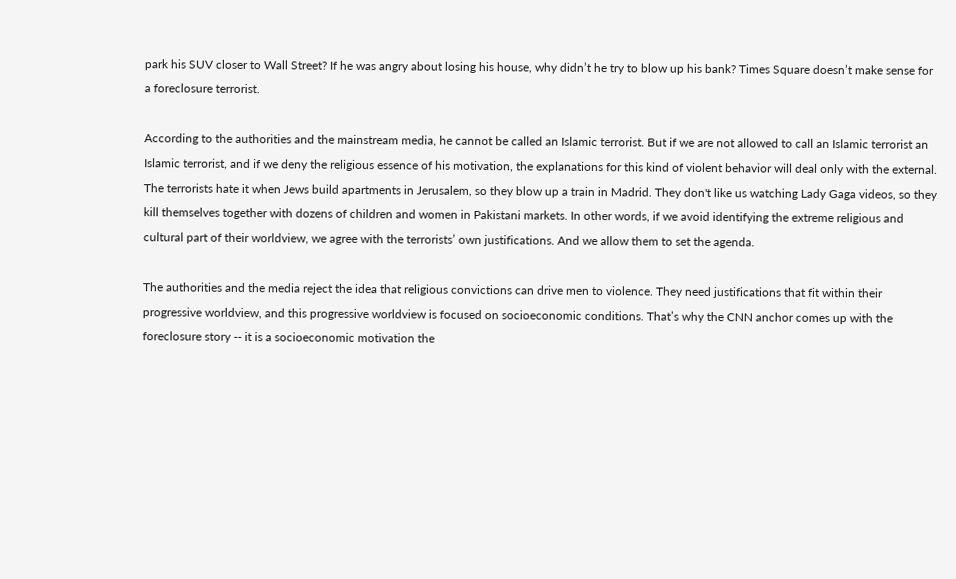park his SUV closer to Wall Street? If he was angry about losing his house, why didn’t he try to blow up his bank? Times Square doesn’t make sense for a foreclosure terrorist.

According to the authorities and the mainstream media, he cannot be called an Islamic terrorist. But if we are not allowed to call an Islamic terrorist an Islamic terrorist, and if we deny the religious essence of his motivation, the explanations for this kind of violent behavior will deal only with the external. The terrorists hate it when Jews build apartments in Jerusalem, so they blow up a train in Madrid. They don't like us watching Lady Gaga videos, so they kill themselves together with dozens of children and women in Pakistani markets. In other words, if we avoid identifying the extreme religious and cultural part of their worldview, we agree with the terrorists’ own justifications. And we allow them to set the agenda.

The authorities and the media reject the idea that religious convictions can drive men to violence. They need justifications that fit within their progressive worldview, and this progressive worldview is focused on socioeconomic conditions. That’s why the CNN anchor comes up with the foreclosure story -- it is a socioeconomic motivation the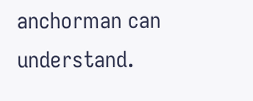anchorman can understand.